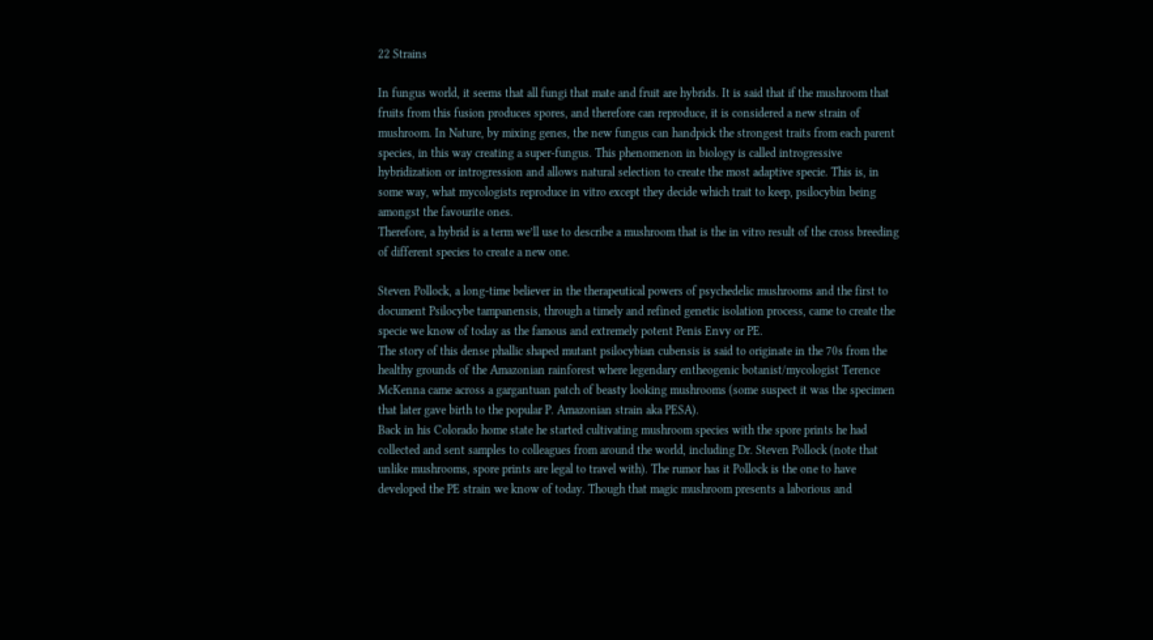22 Strains

In fungus world, it seems that all fungi that mate and fruit are hybrids. It is said that if the mushroom that fruits from this fusion produces spores, and therefore can reproduce, it is considered a new strain of mushroom. In Nature, by mixing genes, the new fungus can handpick the strongest traits from each parent species, in this way creating a super-fungus. This phenomenon in biology is called introgressive hybridization or introgression and allows natural selection to create the most adaptive specie. This is, in some way, what mycologists reproduce in vitro except they decide which trait to keep, psilocybin being amongst the favourite ones.
Therefore, a hybrid is a term we’ll use to describe a mushroom that is the in vitro result of the cross breeding of different species to create a new one.

Steven Pollock, a long-time believer in the therapeutical powers of psychedelic mushrooms and the first to document Psilocybe tampanensis, through a timely and refined genetic isolation process, came to create the specie we know of today as the famous and extremely potent Penis Envy or PE.
The story of this dense phallic shaped mutant psilocybian cubensis is said to originate in the 70s from the healthy grounds of the Amazonian rainforest where legendary entheogenic botanist/mycologist Terence McKenna came across a gargantuan patch of beasty looking mushrooms (some suspect it was the specimen that later gave birth to the popular P. Amazonian strain aka PESA).
Back in his Colorado home state he started cultivating mushroom species with the spore prints he had collected and sent samples to colleagues from around the world, including Dr. Steven Pollock (note that unlike mushrooms, spore prints are legal to travel with). The rumor has it Pollock is the one to have developed the PE strain we know of today. Though that magic mushroom presents a laborious and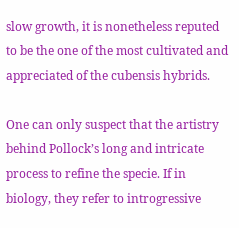slow growth, it is nonetheless reputed to be the one of the most cultivated and appreciated of the cubensis hybrids.

One can only suspect that the artistry behind Pollock’s long and intricate process to refine the specie. If in biology, they refer to introgressive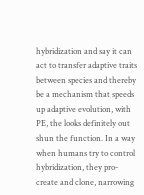hybridization and say it can act to transfer adaptive traits between species and thereby be a mechanism that speeds up adaptive evolution, with PE, the looks definitely out shun the function. In a way when humans try to control hybridization, they pro-create and clone, narrowing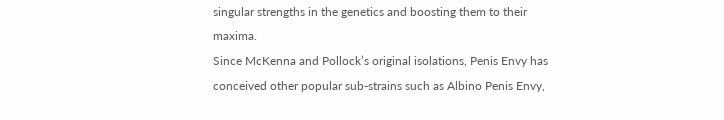singular strengths in the genetics and boosting them to their maxima.
Since McKenna and Pollock’s original isolations, Penis Envy has conceived other popular sub-strains such as Albino Penis Envy,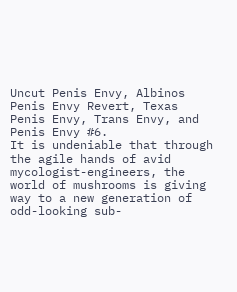Uncut Penis Envy, Albinos Penis Envy Revert, Texas Penis Envy, Trans Envy, and Penis Envy #6.
It is undeniable that through the agile hands of avid mycologist-engineers, the world of mushrooms is giving way to a new generation of odd-looking sub-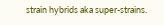strain hybrids aka super-strains.